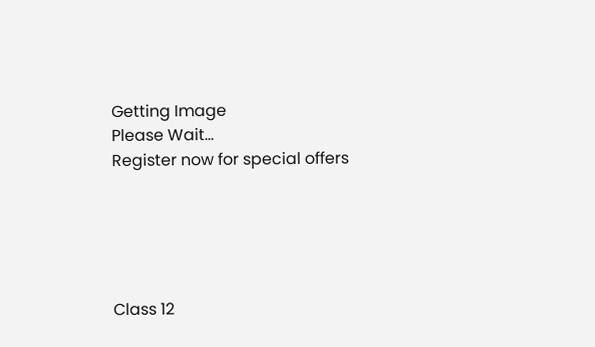Getting Image
Please Wait...
Register now for special offers





Class 12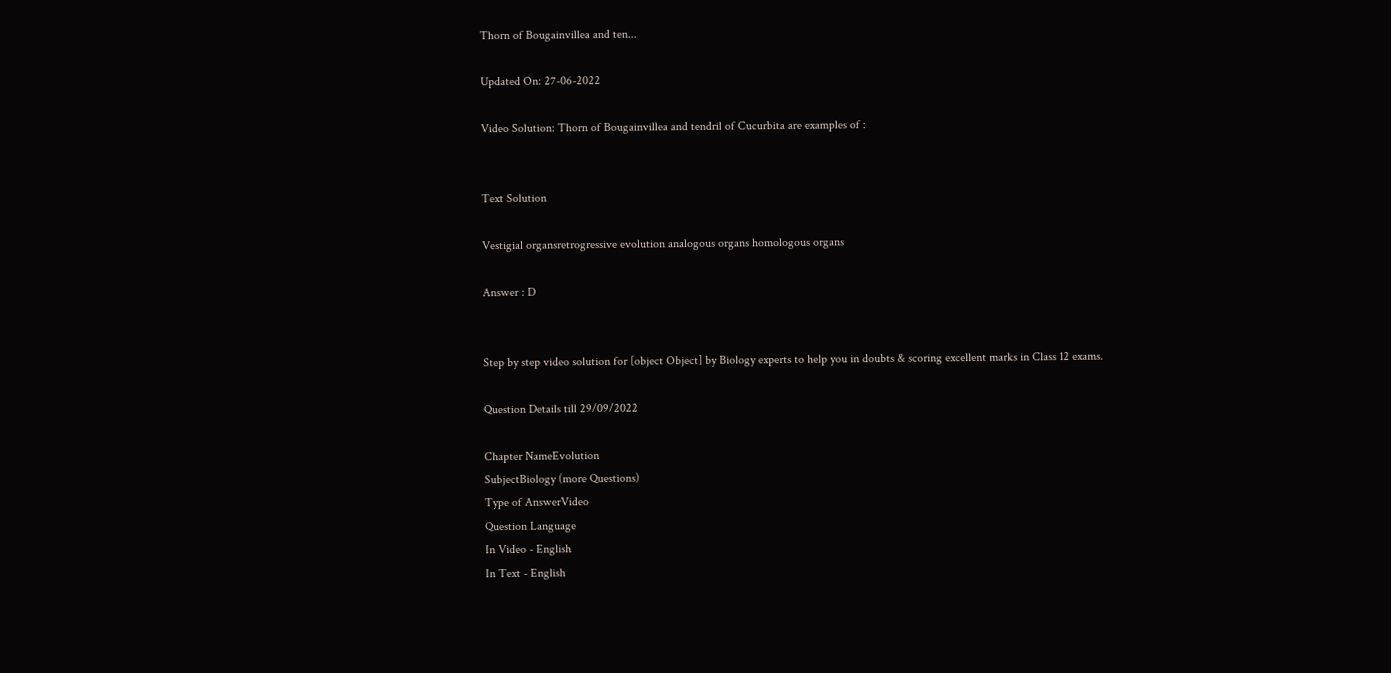Thorn of Bougainvillea and ten...

Updated On: 27-06-2022

Video Solution: Thorn of Bougainvillea and tendril of Cucurbita are examples of :


Text Solution

Vestigial organsretrogressive evolution analogous organs homologous organs

Answer : D


Step by step video solution for [object Object] by Biology experts to help you in doubts & scoring excellent marks in Class 12 exams.

Question Details till 29/09/2022

Chapter NameEvolution
SubjectBiology (more Questions)
Type of AnswerVideo
Question Language
In Video - English
In Text - English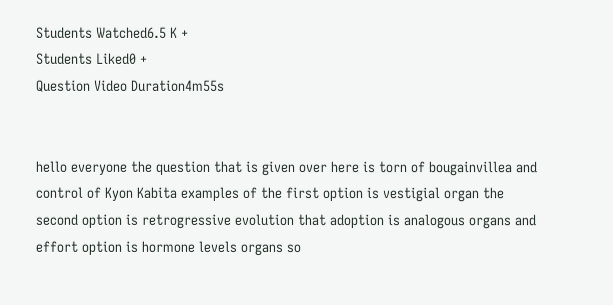Students Watched6.5 K +
Students Liked0 +
Question Video Duration4m55s


hello everyone the question that is given over here is torn of bougainvillea and control of Kyon Kabita examples of the first option is vestigial organ the second option is retrogressive evolution that adoption is analogous organs and effort option is hormone levels organs so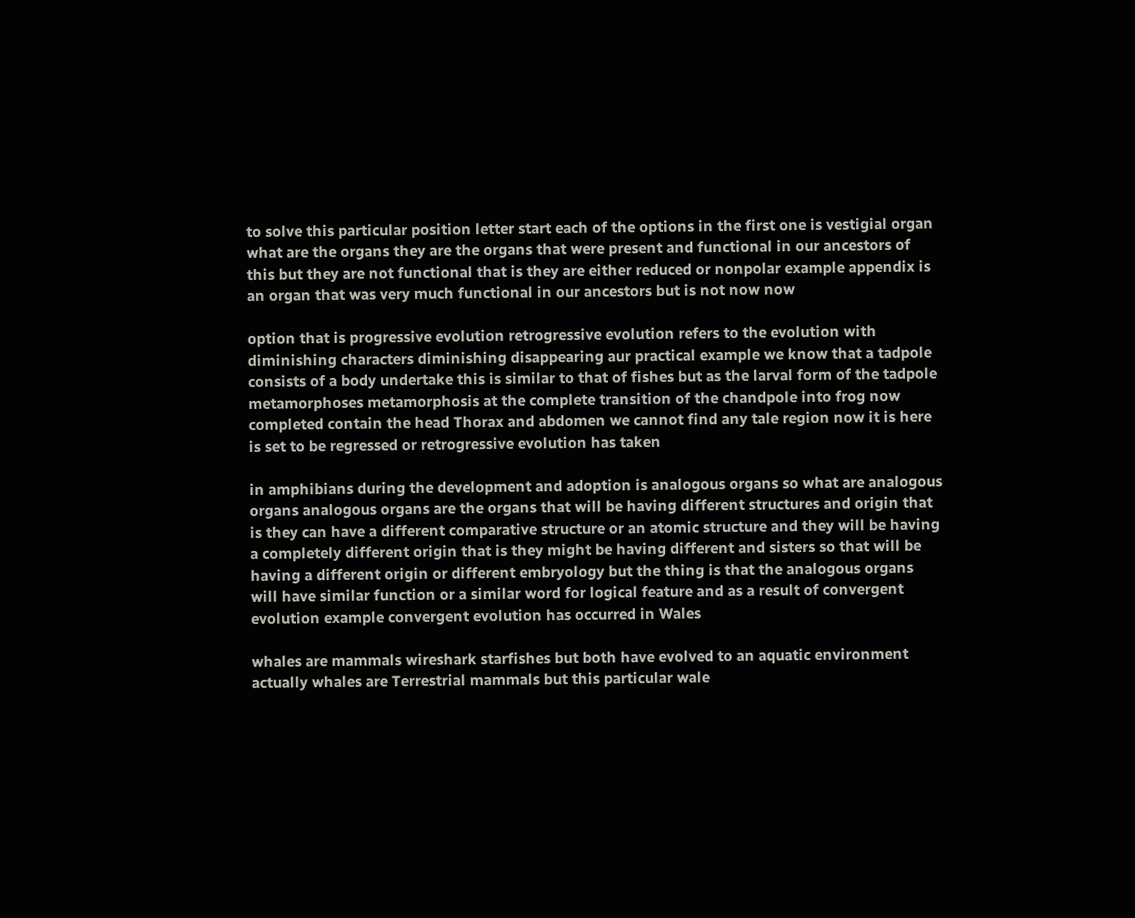to solve this particular position letter start each of the options in the first one is vestigial organ what are the organs they are the organs that were present and functional in our ancestors of this but they are not functional that is they are either reduced or nonpolar example appendix is an organ that was very much functional in our ancestors but is not now now

option that is progressive evolution retrogressive evolution refers to the evolution with diminishing characters diminishing disappearing aur practical example we know that a tadpole consists of a body undertake this is similar to that of fishes but as the larval form of the tadpole metamorphoses metamorphosis at the complete transition of the chandpole into frog now completed contain the head Thorax and abdomen we cannot find any tale region now it is here is set to be regressed or retrogressive evolution has taken

in amphibians during the development and adoption is analogous organs so what are analogous organs analogous organs are the organs that will be having different structures and origin that is they can have a different comparative structure or an atomic structure and they will be having a completely different origin that is they might be having different and sisters so that will be having a different origin or different embryology but the thing is that the analogous organs will have similar function or a similar word for logical feature and as a result of convergent evolution example convergent evolution has occurred in Wales

whales are mammals wireshark starfishes but both have evolved to an aquatic environment actually whales are Terrestrial mammals but this particular wale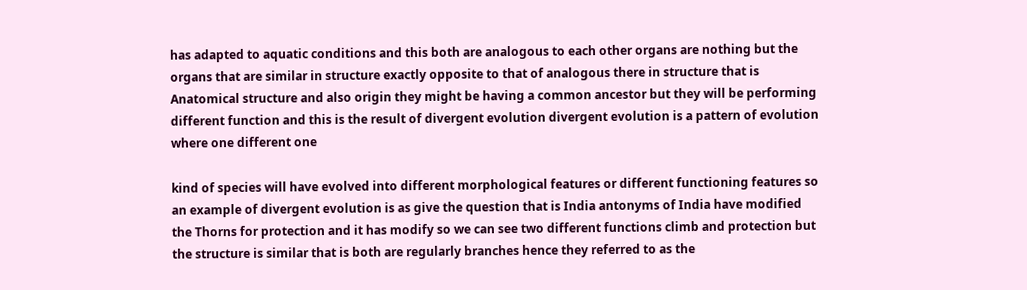has adapted to aquatic conditions and this both are analogous to each other organs are nothing but the organs that are similar in structure exactly opposite to that of analogous there in structure that is Anatomical structure and also origin they might be having a common ancestor but they will be performing different function and this is the result of divergent evolution divergent evolution is a pattern of evolution where one different one

kind of species will have evolved into different morphological features or different functioning features so an example of divergent evolution is as give the question that is India antonyms of India have modified the Thorns for protection and it has modify so we can see two different functions climb and protection but the structure is similar that is both are regularly branches hence they referred to as the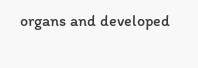organs and developed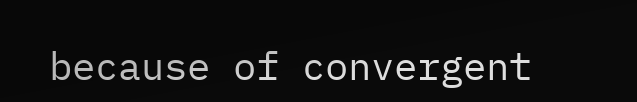because of convergent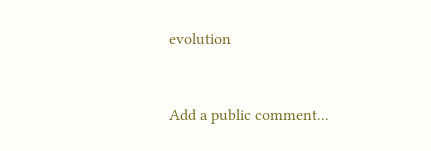evolution


Add a public comment...